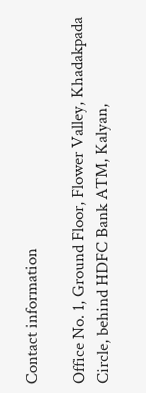Contact information

Office No. 1, Ground Floor, Flower Valley, Khadakpada Circle, behind HDFC Bank ATM, Kalyan,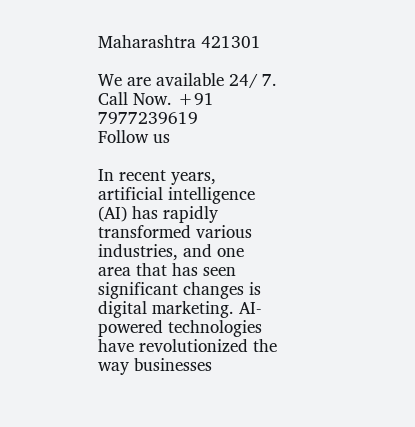Maharashtra 421301

We are available 24/ 7. Call Now. +91 7977239619
Follow us

In recent years, artificial intelligence (AI) has rapidly transformed various industries, and one area that has seen significant changes is digital marketing. AI-powered technologies have revolutionized the way businesses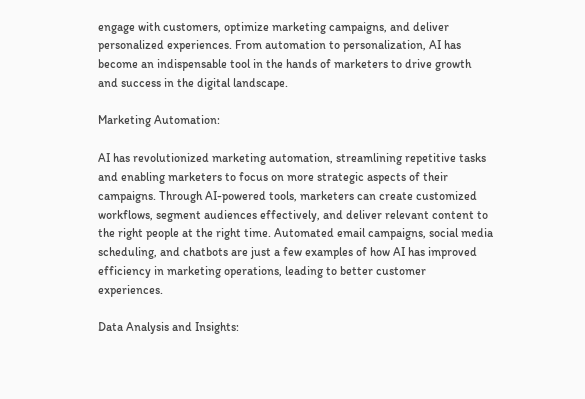engage with customers, optimize marketing campaigns, and deliver personalized experiences. From automation to personalization, AI has become an indispensable tool in the hands of marketers to drive growth and success in the digital landscape.

Marketing Automation:

AI has revolutionized marketing automation, streamlining repetitive tasks and enabling marketers to focus on more strategic aspects of their campaigns. Through AI-powered tools, marketers can create customized workflows, segment audiences effectively, and deliver relevant content to the right people at the right time. Automated email campaigns, social media scheduling, and chatbots are just a few examples of how AI has improved efficiency in marketing operations, leading to better customer experiences.

Data Analysis and Insights: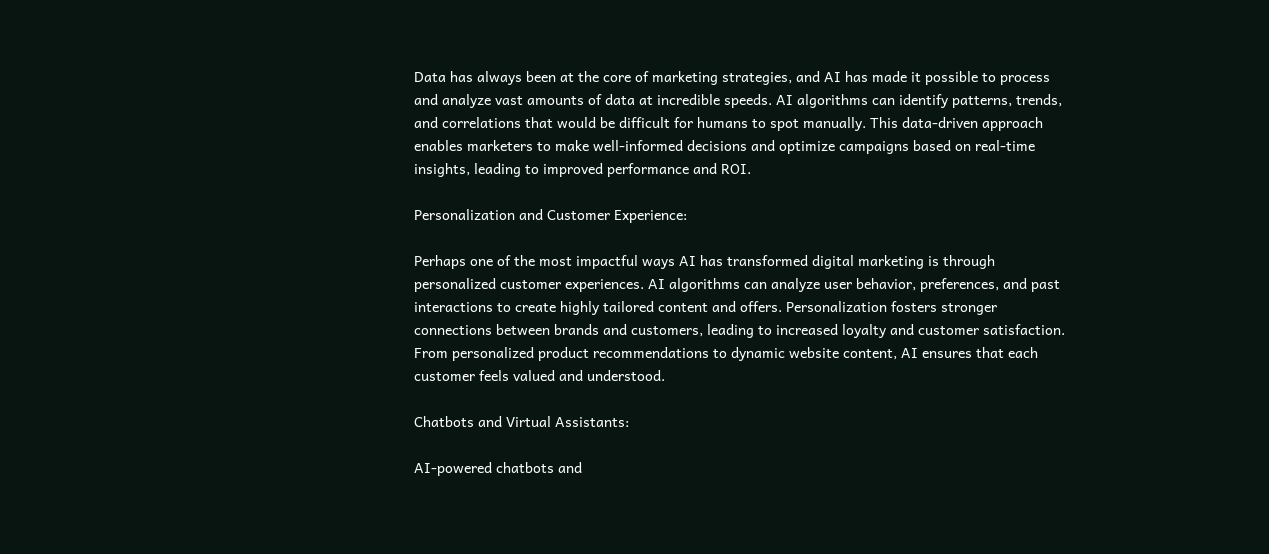Data has always been at the core of marketing strategies, and AI has made it possible to process and analyze vast amounts of data at incredible speeds. AI algorithms can identify patterns, trends, and correlations that would be difficult for humans to spot manually. This data-driven approach enables marketers to make well-informed decisions and optimize campaigns based on real-time insights, leading to improved performance and ROI.

Personalization and Customer Experience:

Perhaps one of the most impactful ways AI has transformed digital marketing is through personalized customer experiences. AI algorithms can analyze user behavior, preferences, and past interactions to create highly tailored content and offers. Personalization fosters stronger connections between brands and customers, leading to increased loyalty and customer satisfaction. From personalized product recommendations to dynamic website content, AI ensures that each customer feels valued and understood.

Chatbots and Virtual Assistants:

AI-powered chatbots and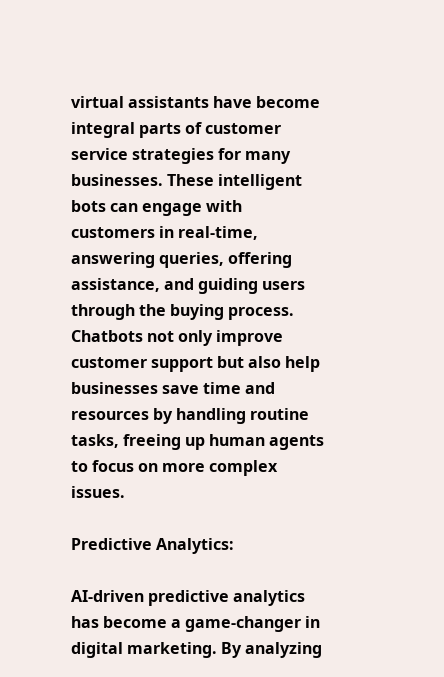virtual assistants have become integral parts of customer service strategies for many businesses. These intelligent bots can engage with customers in real-time, answering queries, offering assistance, and guiding users through the buying process. Chatbots not only improve customer support but also help businesses save time and resources by handling routine tasks, freeing up human agents to focus on more complex issues.

Predictive Analytics:

AI-driven predictive analytics has become a game-changer in digital marketing. By analyzing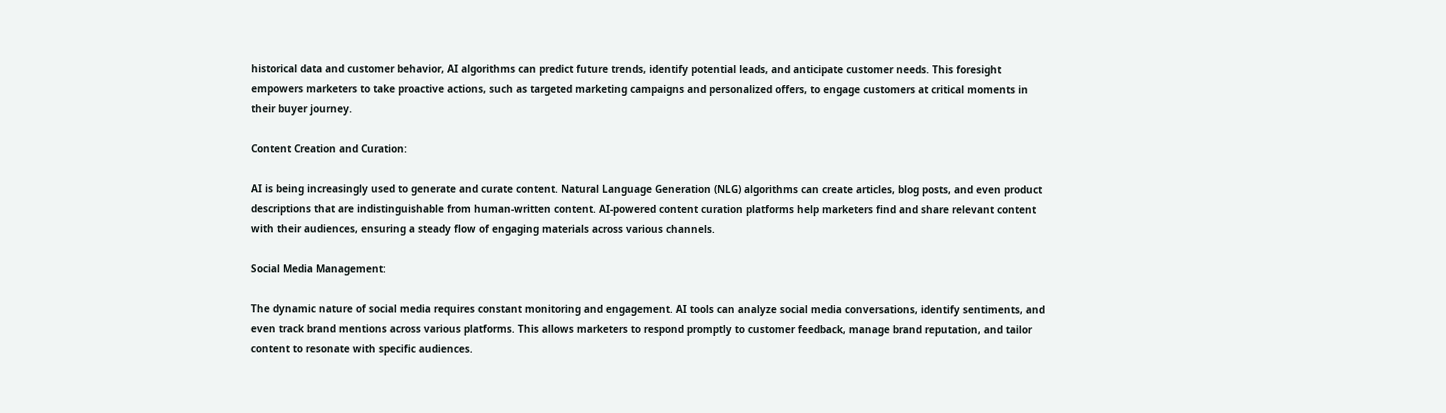historical data and customer behavior, AI algorithms can predict future trends, identify potential leads, and anticipate customer needs. This foresight empowers marketers to take proactive actions, such as targeted marketing campaigns and personalized offers, to engage customers at critical moments in their buyer journey.

Content Creation and Curation:

AI is being increasingly used to generate and curate content. Natural Language Generation (NLG) algorithms can create articles, blog posts, and even product descriptions that are indistinguishable from human-written content. AI-powered content curation platforms help marketers find and share relevant content with their audiences, ensuring a steady flow of engaging materials across various channels.

Social Media Management:

The dynamic nature of social media requires constant monitoring and engagement. AI tools can analyze social media conversations, identify sentiments, and even track brand mentions across various platforms. This allows marketers to respond promptly to customer feedback, manage brand reputation, and tailor content to resonate with specific audiences.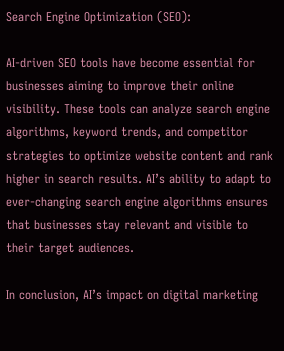Search Engine Optimization (SEO):

AI-driven SEO tools have become essential for businesses aiming to improve their online visibility. These tools can analyze search engine algorithms, keyword trends, and competitor strategies to optimize website content and rank higher in search results. AI’s ability to adapt to ever-changing search engine algorithms ensures that businesses stay relevant and visible to their target audiences.

In conclusion, AI’s impact on digital marketing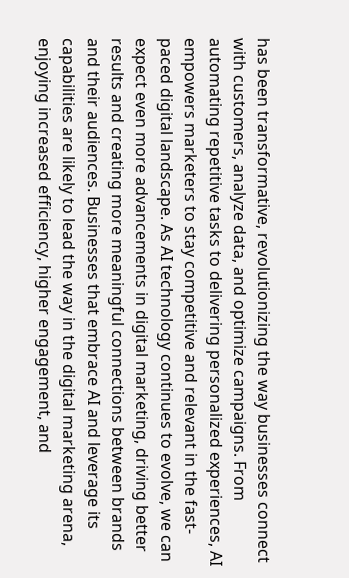has been transformative, revolutionizing the way businesses connect with customers, analyze data, and optimize campaigns. From automating repetitive tasks to delivering personalized experiences, AI empowers marketers to stay competitive and relevant in the fast-paced digital landscape. As AI technology continues to evolve, we can expect even more advancements in digital marketing, driving better results and creating more meaningful connections between brands and their audiences. Businesses that embrace AI and leverage its capabilities are likely to lead the way in the digital marketing arena, enjoying increased efficiency, higher engagement, and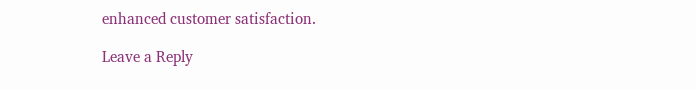enhanced customer satisfaction.

Leave a Reply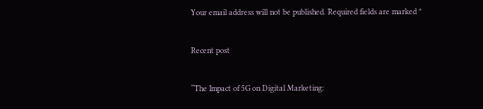Your email address will not be published. Required fields are marked *

Recent post

“The Impact of 5G on Digital Marketing: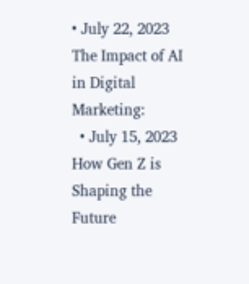• July 22, 2023
The Impact of AI in Digital Marketing:
  • July 15, 2023
How Gen Z is Shaping the Future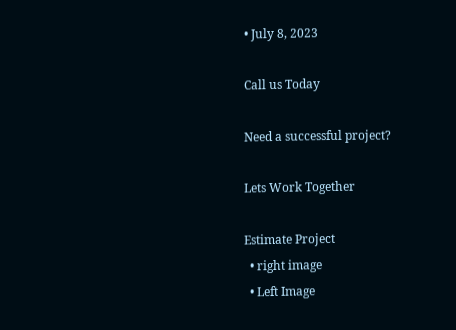• July 8, 2023

Call us Today

Need a successful project?

Lets Work Together

Estimate Project
  • right image
  • Left Image